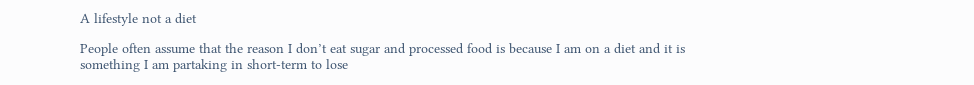A lifestyle not a diet

People often assume that the reason I don’t eat sugar and processed food is because I am on a diet and it is something I am partaking in short-term to lose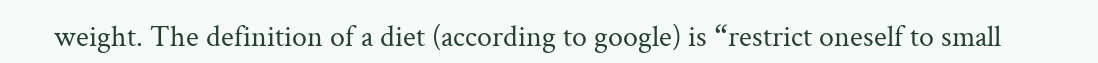weight. The definition of a diet (according to google) is “restrict oneself to small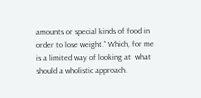amounts or special kinds of food in order to lose weight.” Which, for me is a limited way of looking at  what should a wholistic approach.